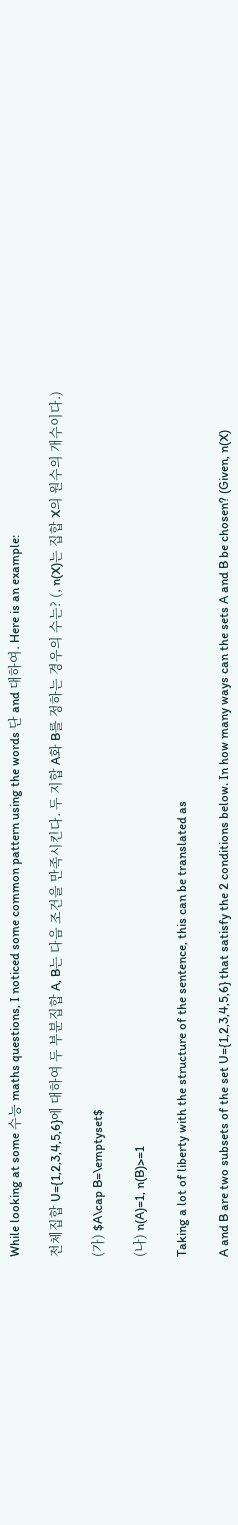While looking at some 수능 maths questions, I noticed some common pattern using the words 단 and 대하여. Here is an example:

전체집합 U={1,2,3,4,5,6}에 대하여 두 부분집합 A, B는 다음 조건을 만족시킨다. 두 지합 A화 B를 정하는 경우의 수는? (, n(X)는 집합 X의 원수의 개수이다.)

(가) $A\cap B=\emptyset$

(나) n(A)=1, n(B)>=1

Taking a lot of liberty with the structure of the sentence, this can be translated as

A and B are two subsets of the set U={1,2,3,4,5,6} that satisfy the 2 conditions below. In how many ways can the sets A and B be chosen? (Given, n(X)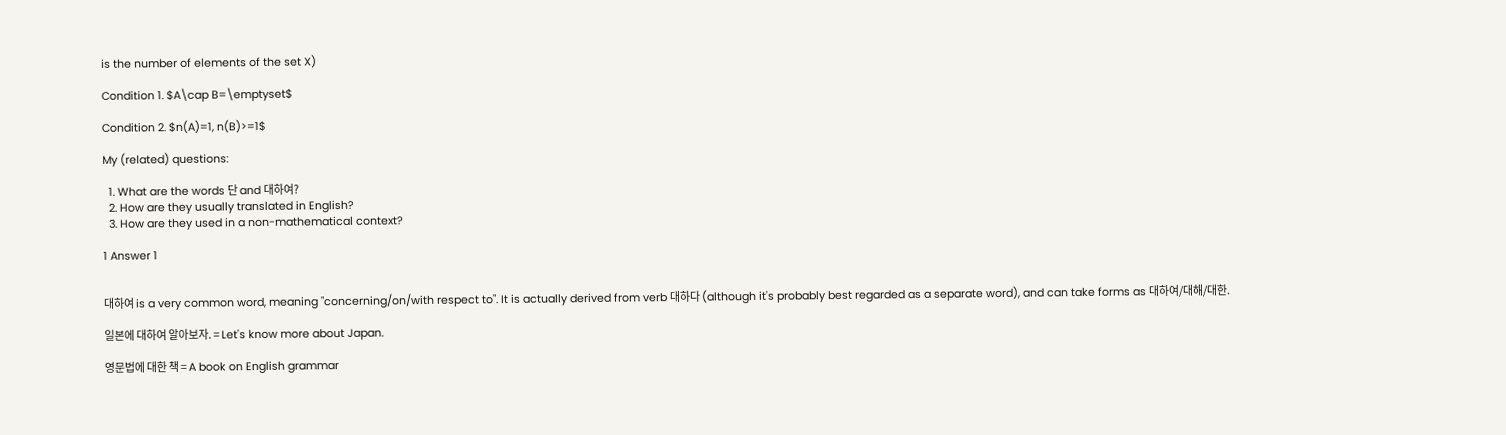is the number of elements of the set X)

Condition 1. $A\cap B=\emptyset$

Condition 2. $n(A)=1, n(B)>=1$

My (related) questions:

  1. What are the words 단 and 대하여?
  2. How are they usually translated in English?
  3. How are they used in a non-mathematical context?

1 Answer 1


대하여 is a very common word, meaning "concerning/on/with respect to". It is actually derived from verb 대하다 (although it's probably best regarded as a separate word), and can take forms as 대하여/대해/대한.

일본에 대하여 알아보자. = Let's know more about Japan.

영문법에 대한 책 = A book on English grammar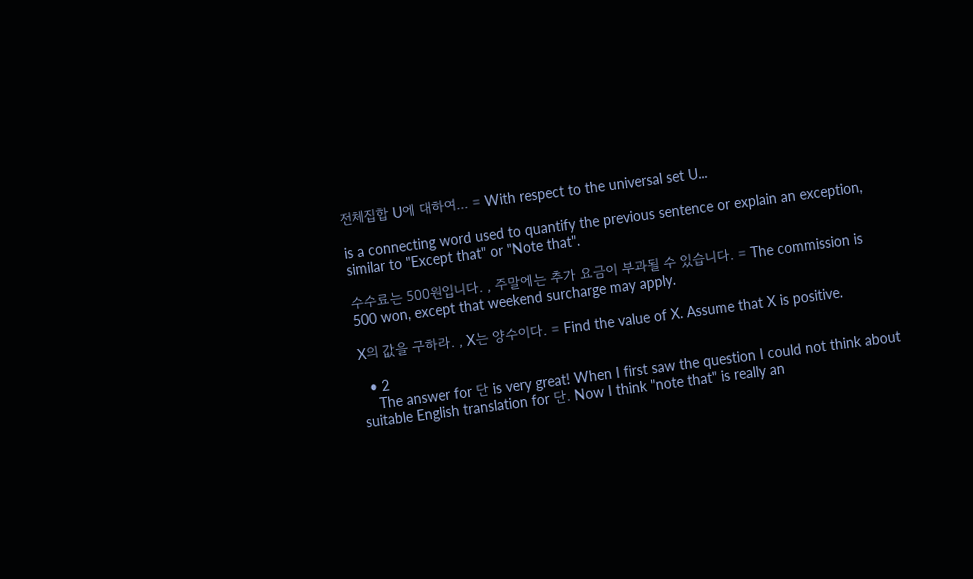전체집합 U에 대하여... = With respect to the universal set U...

is a connecting word used to quantify the previous sentence or explain an exception, similar to "Except that" or "Note that".

수수료는 500원입니다. , 주말에는 추가 요금이 부과될 수 있습니다. = The commission is 500 won, except that weekend surcharge may apply.

X의 값을 구하라. , X는 양수이다. = Find the value of X. Assume that X is positive.

  • 2
    The answer for 단 is very great! When I first saw the question I could not think about suitable English translation for 단. Now I think "note that" is really an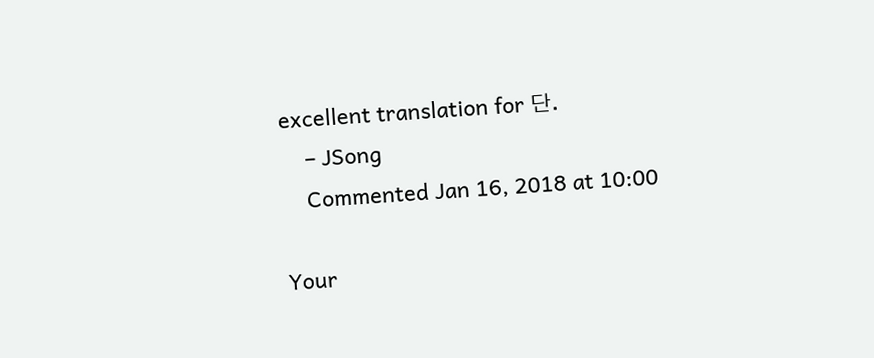excellent translation for 단.
    – JSong
    Commented Jan 16, 2018 at 10:00

Your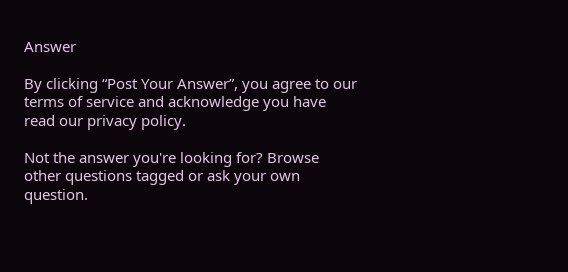Answer

By clicking “Post Your Answer”, you agree to our terms of service and acknowledge you have read our privacy policy.

Not the answer you're looking for? Browse other questions tagged or ask your own question.